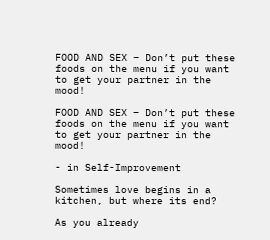FOOD AND SEX – Don’t put these foods on the menu if you want to get your partner in the mood!

FOOD AND SEX – Don’t put these foods on the menu if you want to get your partner in the mood!

- in Self-Improvement

Sometimes love begins in a kitchen, but where its end?

As you already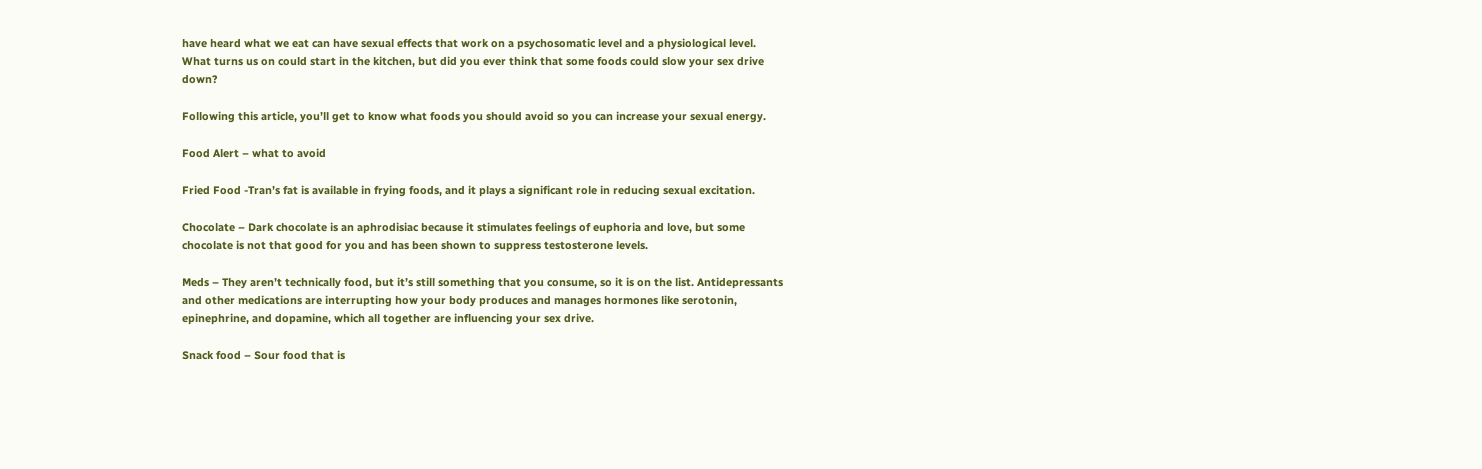have heard what we eat can have sexual effects that work on a psychosomatic level and a physiological level. What turns us on could start in the kitchen, but did you ever think that some foods could slow your sex drive down?

Following this article, you’ll get to know what foods you should avoid so you can increase your sexual energy.

Food Alert – what to avoid

Fried Food -Tran’s fat is available in frying foods, and it plays a significant role in reducing sexual excitation.

Chocolate – Dark chocolate is an aphrodisiac because it stimulates feelings of euphoria and love, but some chocolate is not that good for you and has been shown to suppress testosterone levels.

Meds – They aren’t technically food, but it’s still something that you consume, so it is on the list. Antidepressants and other medications are interrupting how your body produces and manages hormones like serotonin, epinephrine, and dopamine, which all together are influencing your sex drive.

Snack food – Sour food that is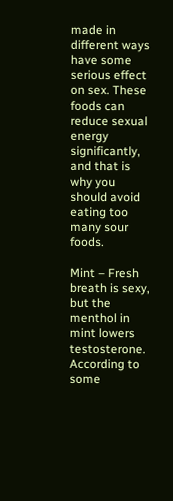made in different ways have some serious effect on sex. These foods can reduce sexual energy significantly, and that is why you should avoid eating too many sour foods.

Mint – Fresh breath is sexy, but the menthol in mint lowers testosterone. According to some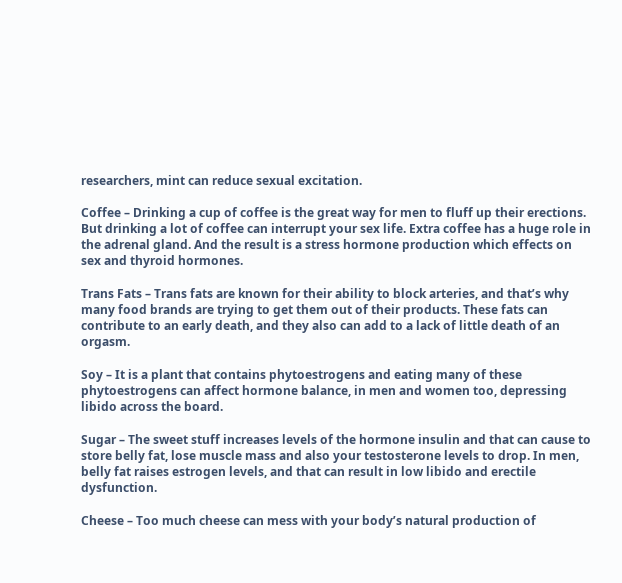researchers, mint can reduce sexual excitation.

Coffee – Drinking a cup of coffee is the great way for men to fluff up their erections. But drinking a lot of coffee can interrupt your sex life. Extra coffee has a huge role in the adrenal gland. And the result is a stress hormone production which effects on sex and thyroid hormones.

Trans Fats – Trans fats are known for their ability to block arteries, and that’s why many food brands are trying to get them out of their products. These fats can contribute to an early death, and they also can add to a lack of little death of an orgasm.

Soy – It is a plant that contains phytoestrogens and eating many of these phytoestrogens can affect hormone balance, in men and women too, depressing libido across the board.

Sugar – The sweet stuff increases levels of the hormone insulin and that can cause to store belly fat, lose muscle mass and also your testosterone levels to drop. In men, belly fat raises estrogen levels, and that can result in low libido and erectile dysfunction.

Cheese – Too much cheese can mess with your body’s natural production of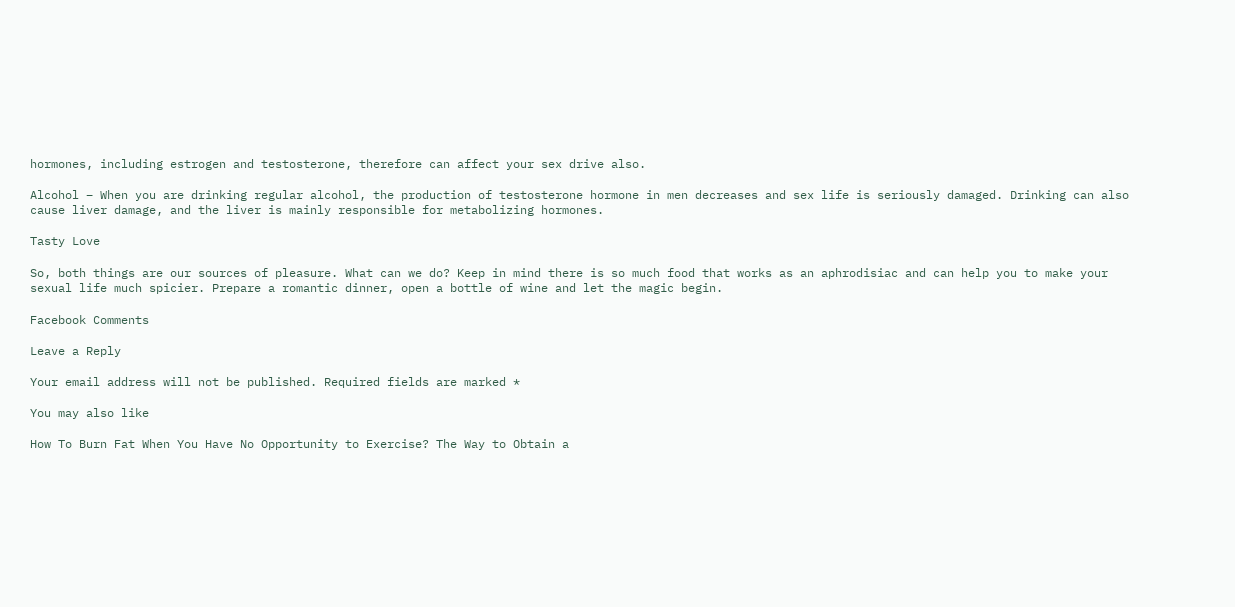hormones, including estrogen and testosterone, therefore can affect your sex drive also.

Alcohol – When you are drinking regular alcohol, the production of testosterone hormone in men decreases and sex life is seriously damaged. Drinking can also cause liver damage, and the liver is mainly responsible for metabolizing hormones.

Tasty Love

So, both things are our sources of pleasure. What can we do? Keep in mind there is so much food that works as an aphrodisiac and can help you to make your sexual life much spicier. Prepare a romantic dinner, open a bottle of wine and let the magic begin.

Facebook Comments

Leave a Reply

Your email address will not be published. Required fields are marked *

You may also like

How To Burn Fat When You Have No Opportunity to Exercise? The Way to Obtain a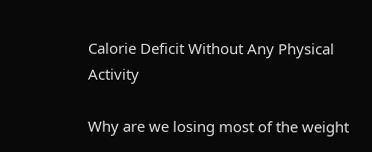Calorie Deficit Without Any Physical Activity

Why are we losing most of the weight